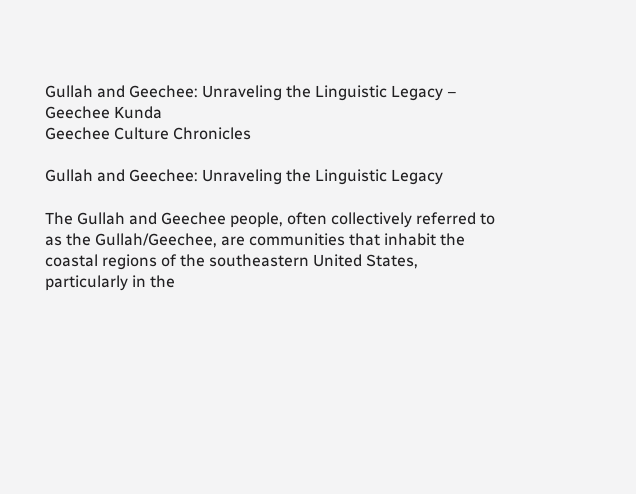Gullah and Geechee: Unraveling the Linguistic Legacy – Geechee Kunda
Geechee Culture Chronicles

Gullah and Geechee: Unraveling the Linguistic Legacy

The Gullah and Geechee people, often collectively referred to as the Gullah/Geechee, are communities that inhabit the coastal regions of the southeastern United States, particularly in the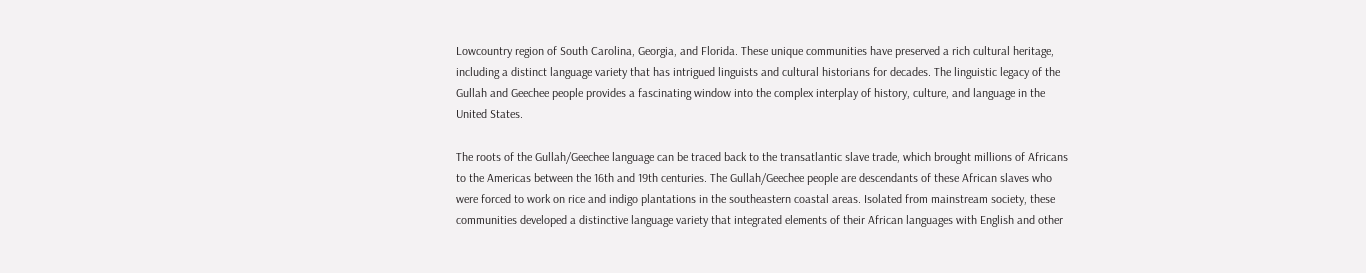Lowcountry region of South Carolina, Georgia, and Florida. These unique communities have preserved a rich cultural heritage, including a distinct language variety that has intrigued linguists and cultural historians for decades. The linguistic legacy of the Gullah and Geechee people provides a fascinating window into the complex interplay of history, culture, and language in the United States.

The roots of the Gullah/Geechee language can be traced back to the transatlantic slave trade, which brought millions of Africans to the Americas between the 16th and 19th centuries. The Gullah/Geechee people are descendants of these African slaves who were forced to work on rice and indigo plantations in the southeastern coastal areas. Isolated from mainstream society, these communities developed a distinctive language variety that integrated elements of their African languages with English and other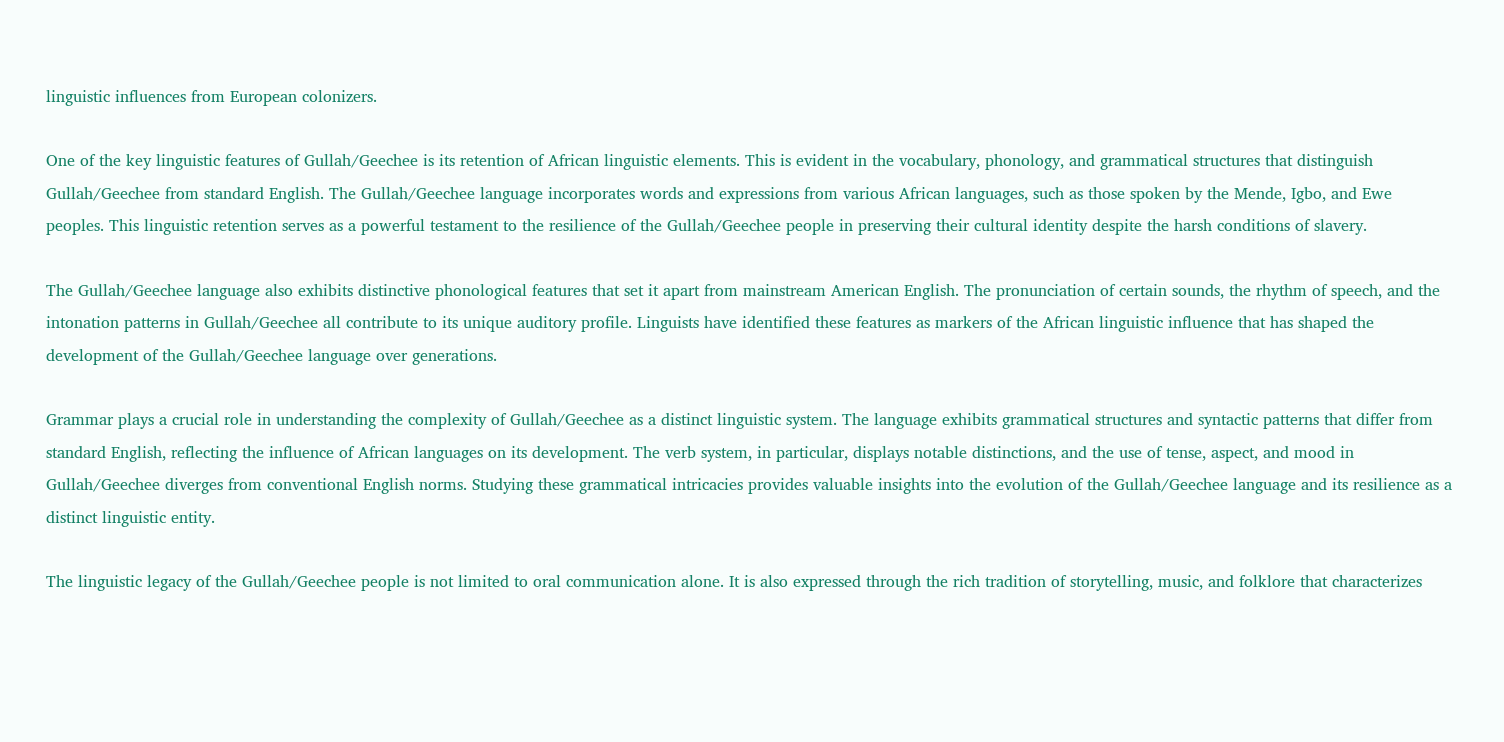linguistic influences from European colonizers.

One of the key linguistic features of Gullah/Geechee is its retention of African linguistic elements. This is evident in the vocabulary, phonology, and grammatical structures that distinguish Gullah/Geechee from standard English. The Gullah/Geechee language incorporates words and expressions from various African languages, such as those spoken by the Mende, Igbo, and Ewe peoples. This linguistic retention serves as a powerful testament to the resilience of the Gullah/Geechee people in preserving their cultural identity despite the harsh conditions of slavery.

The Gullah/Geechee language also exhibits distinctive phonological features that set it apart from mainstream American English. The pronunciation of certain sounds, the rhythm of speech, and the intonation patterns in Gullah/Geechee all contribute to its unique auditory profile. Linguists have identified these features as markers of the African linguistic influence that has shaped the development of the Gullah/Geechee language over generations.

Grammar plays a crucial role in understanding the complexity of Gullah/Geechee as a distinct linguistic system. The language exhibits grammatical structures and syntactic patterns that differ from standard English, reflecting the influence of African languages on its development. The verb system, in particular, displays notable distinctions, and the use of tense, aspect, and mood in Gullah/Geechee diverges from conventional English norms. Studying these grammatical intricacies provides valuable insights into the evolution of the Gullah/Geechee language and its resilience as a distinct linguistic entity.

The linguistic legacy of the Gullah/Geechee people is not limited to oral communication alone. It is also expressed through the rich tradition of storytelling, music, and folklore that characterizes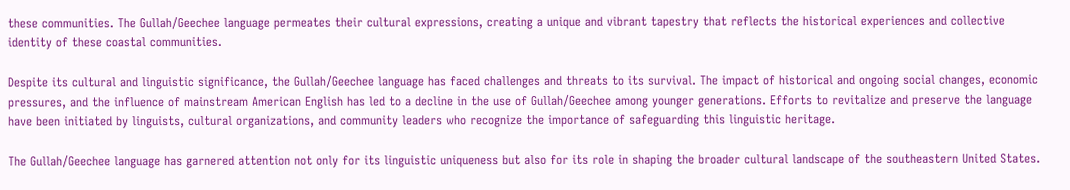these communities. The Gullah/Geechee language permeates their cultural expressions, creating a unique and vibrant tapestry that reflects the historical experiences and collective identity of these coastal communities.

Despite its cultural and linguistic significance, the Gullah/Geechee language has faced challenges and threats to its survival. The impact of historical and ongoing social changes, economic pressures, and the influence of mainstream American English has led to a decline in the use of Gullah/Geechee among younger generations. Efforts to revitalize and preserve the language have been initiated by linguists, cultural organizations, and community leaders who recognize the importance of safeguarding this linguistic heritage.

The Gullah/Geechee language has garnered attention not only for its linguistic uniqueness but also for its role in shaping the broader cultural landscape of the southeastern United States.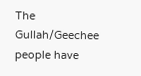The Gullah/Geechee people have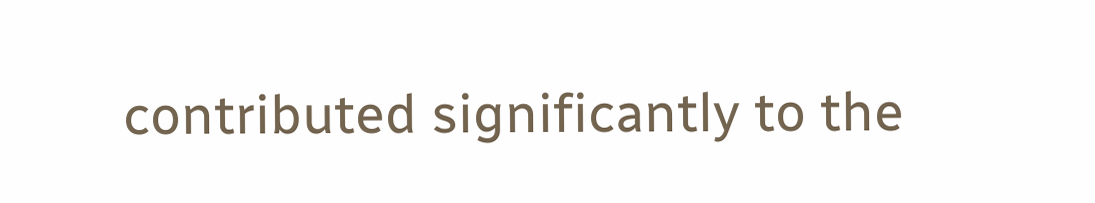contributed significantly to the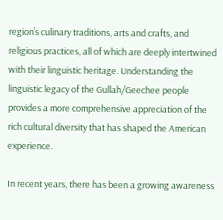region’s culinary traditions, arts and crafts, and religious practices, all of which are deeply intertwined with their linguistic heritage. Understanding the linguistic legacy of the Gullah/Geechee people provides a more comprehensive appreciation of the rich cultural diversity that has shaped the American experience.

In recent years, there has been a growing awareness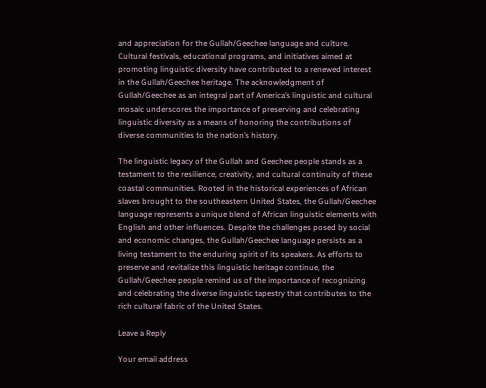and appreciation for the Gullah/Geechee language and culture. Cultural festivals, educational programs, and initiatives aimed at promoting linguistic diversity have contributed to a renewed interest in the Gullah/Geechee heritage. The acknowledgment of Gullah/Geechee as an integral part of America’s linguistic and cultural mosaic underscores the importance of preserving and celebrating linguistic diversity as a means of honoring the contributions of diverse communities to the nation’s history.

The linguistic legacy of the Gullah and Geechee people stands as a testament to the resilience, creativity, and cultural continuity of these coastal communities. Rooted in the historical experiences of African slaves brought to the southeastern United States, the Gullah/Geechee language represents a unique blend of African linguistic elements with English and other influences. Despite the challenges posed by social and economic changes, the Gullah/Geechee language persists as a living testament to the enduring spirit of its speakers. As efforts to preserve and revitalize this linguistic heritage continue, the Gullah/Geechee people remind us of the importance of recognizing and celebrating the diverse linguistic tapestry that contributes to the rich cultural fabric of the United States.

Leave a Reply

Your email address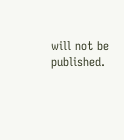will not be published.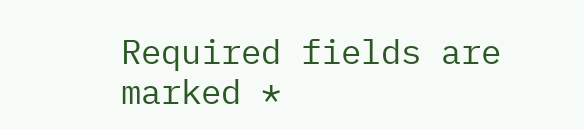Required fields are marked *